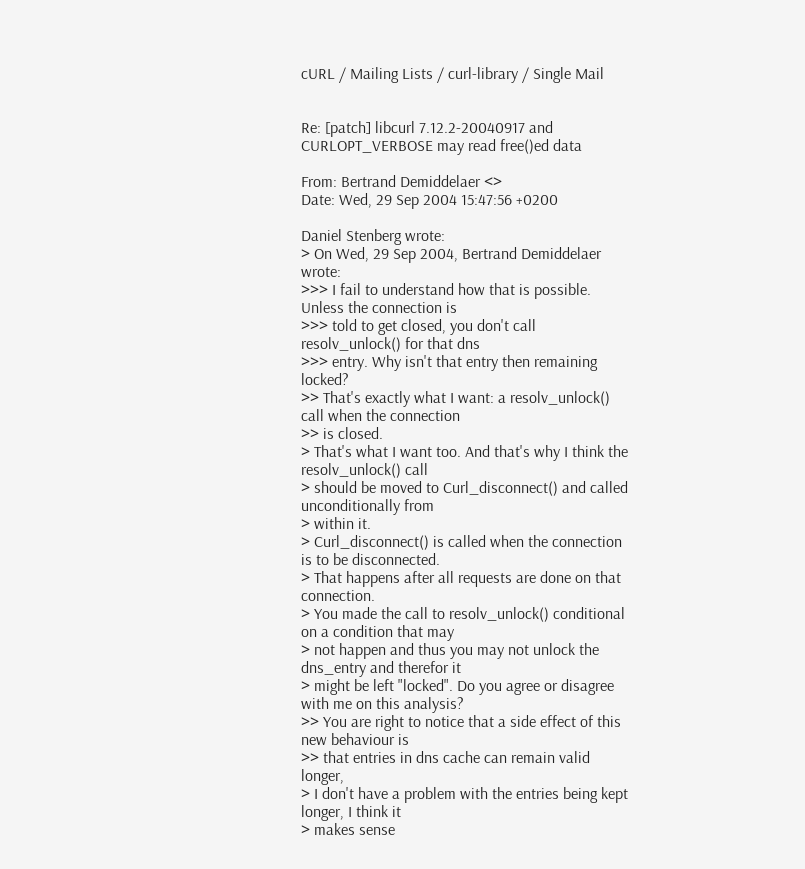cURL / Mailing Lists / curl-library / Single Mail


Re: [patch] libcurl 7.12.2-20040917 and CURLOPT_VERBOSE may read free()ed data

From: Bertrand Demiddelaer <>
Date: Wed, 29 Sep 2004 15:47:56 +0200

Daniel Stenberg wrote:
> On Wed, 29 Sep 2004, Bertrand Demiddelaer wrote:
>>> I fail to understand how that is possible. Unless the connection is
>>> told to get closed, you don't call resolv_unlock() for that dns
>>> entry. Why isn't that entry then remaining locked?
>> That's exactly what I want: a resolv_unlock() call when the connection
>> is closed.
> That's what I want too. And that's why I think the resolv_unlock() call
> should be moved to Curl_disconnect() and called unconditionally from
> within it.
> Curl_disconnect() is called when the connection is to be disconnected.
> That happens after all requests are done on that connection.
> You made the call to resolv_unlock() conditional on a condition that may
> not happen and thus you may not unlock the dns_entry and therefor it
> might be left "locked". Do you agree or disagree with me on this analysis?
>> You are right to notice that a side effect of this new behaviour is
>> that entries in dns cache can remain valid longer,
> I don't have a problem with the entries being kept longer, I think it
> makes sense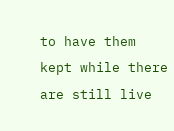to have them kept while there are still live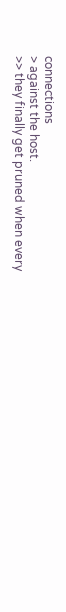connections
> against the host.
>> they finally get pruned when every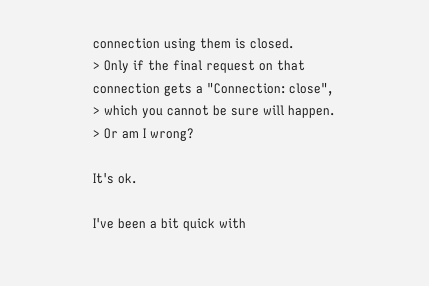connection using them is closed.
> Only if the final request on that connection gets a "Connection: close",
> which you cannot be sure will happen.
> Or am I wrong?

It's ok.

I've been a bit quick with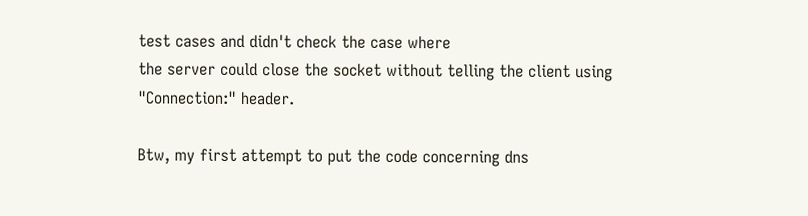test cases and didn't check the case where
the server could close the socket without telling the client using
"Connection:" header.

Btw, my first attempt to put the code concerning dns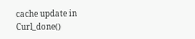cache update in
Curl_done()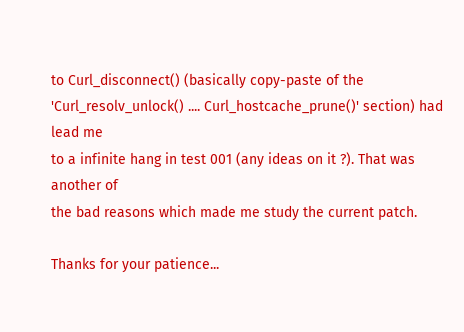to Curl_disconnect() (basically copy-paste of the
'Curl_resolv_unlock() .... Curl_hostcache_prune()' section) had lead me
to a infinite hang in test 001 (any ideas on it ?). That was another of
the bad reasons which made me study the current patch.

Thanks for your patience...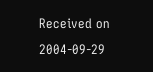Received on 2004-09-29